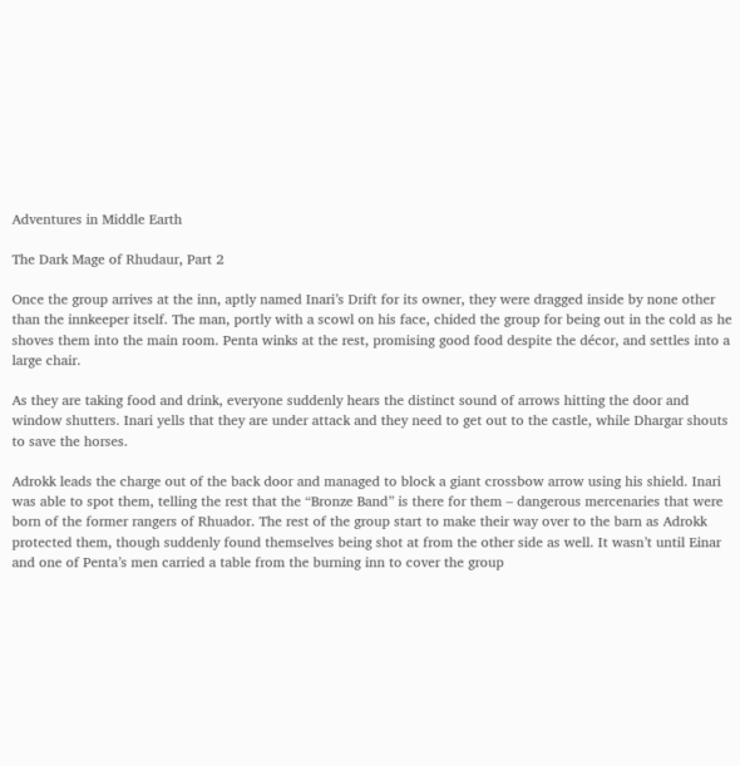Adventures in Middle Earth

The Dark Mage of Rhudaur, Part 2

Once the group arrives at the inn, aptly named Inari’s Drift for its owner, they were dragged inside by none other than the innkeeper itself. The man, portly with a scowl on his face, chided the group for being out in the cold as he shoves them into the main room. Penta winks at the rest, promising good food despite the décor, and settles into a large chair.

As they are taking food and drink, everyone suddenly hears the distinct sound of arrows hitting the door and window shutters. Inari yells that they are under attack and they need to get out to the castle, while Dhargar shouts to save the horses.

Adrokk leads the charge out of the back door and managed to block a giant crossbow arrow using his shield. Inari was able to spot them, telling the rest that the “Bronze Band” is there for them – dangerous mercenaries that were born of the former rangers of Rhuador. The rest of the group start to make their way over to the barn as Adrokk protected them, though suddenly found themselves being shot at from the other side as well. It wasn’t until Einar and one of Penta’s men carried a table from the burning inn to cover the group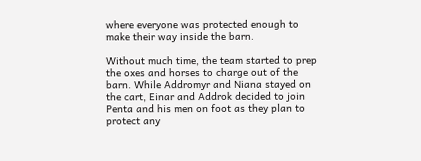where everyone was protected enough to make their way inside the barn.

Without much time, the team started to prep the oxes and horses to charge out of the barn. While Addromyr and Niana stayed on the cart, Einar and Addrok decided to join Penta and his men on foot as they plan to protect any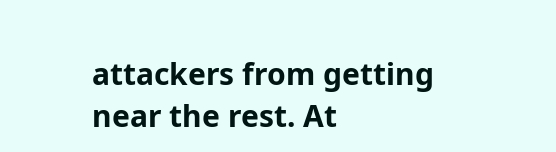attackers from getting near the rest. At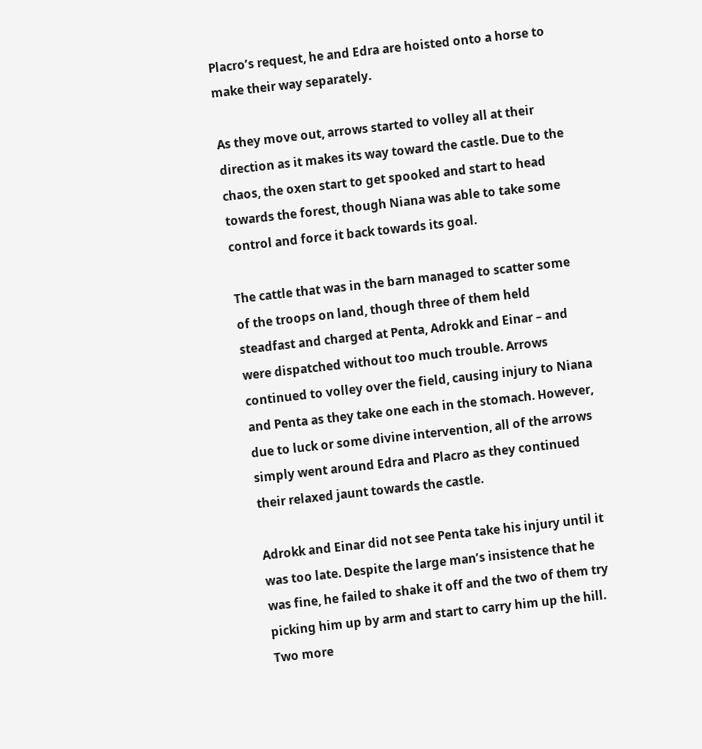Placro’s request, he and Edra are hoisted onto a horse to make their way separately.

As they move out, arrows started to volley all at their direction as it makes its way toward the castle. Due to the chaos, the oxen start to get spooked and start to head towards the forest, though Niana was able to take some control and force it back towards its goal.

The cattle that was in the barn managed to scatter some of the troops on land, though three of them held steadfast and charged at Penta, Adrokk and Einar – and were dispatched without too much trouble. Arrows continued to volley over the field, causing injury to Niana and Penta as they take one each in the stomach. However, due to luck or some divine intervention, all of the arrows simply went around Edra and Placro as they continued their relaxed jaunt towards the castle.

Adrokk and Einar did not see Penta take his injury until it was too late. Despite the large man’s insistence that he was fine, he failed to shake it off and the two of them try picking him up by arm and start to carry him up the hill. Two more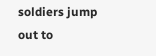soldiers jump out to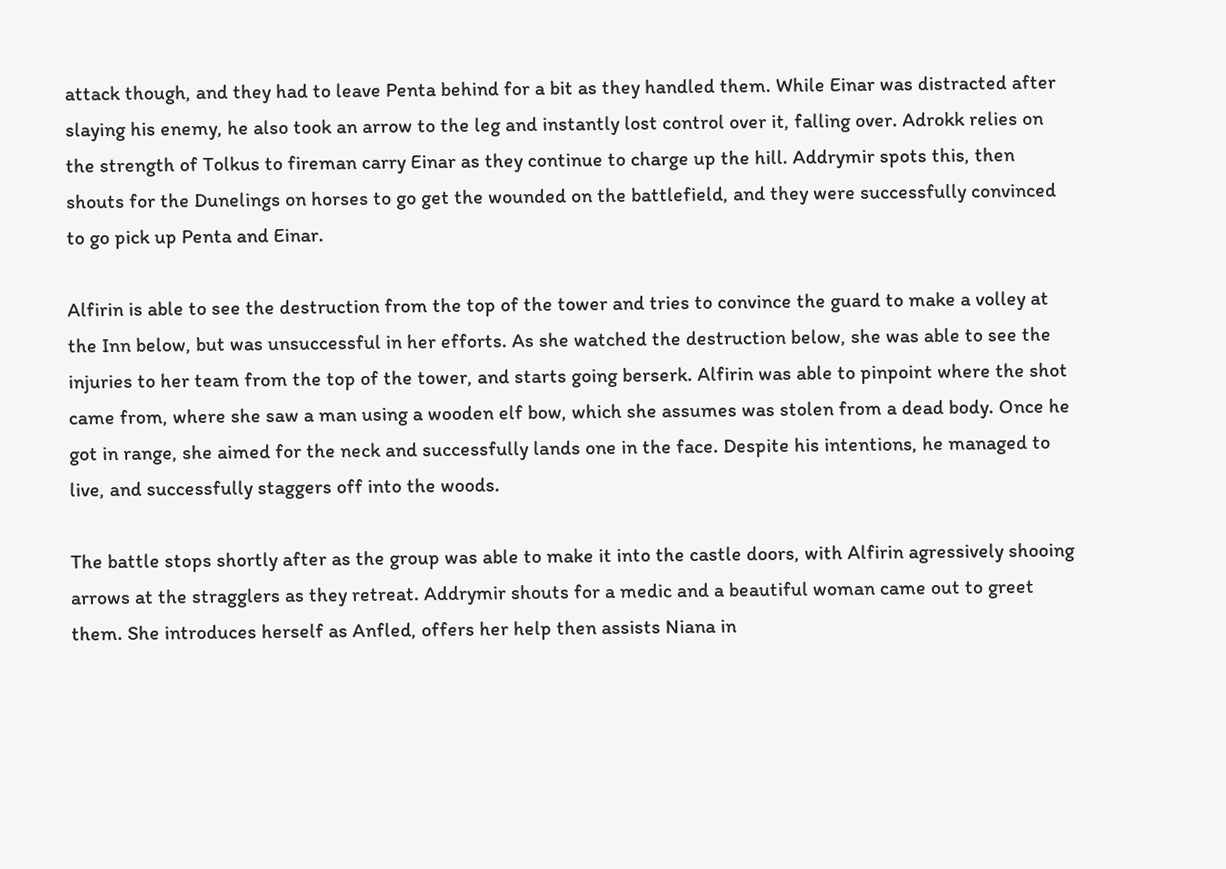attack though, and they had to leave Penta behind for a bit as they handled them. While Einar was distracted after slaying his enemy, he also took an arrow to the leg and instantly lost control over it, falling over. Adrokk relies on the strength of Tolkus to fireman carry Einar as they continue to charge up the hill. Addrymir spots this, then shouts for the Dunelings on horses to go get the wounded on the battlefield, and they were successfully convinced to go pick up Penta and Einar.

Alfirin is able to see the destruction from the top of the tower and tries to convince the guard to make a volley at the Inn below, but was unsuccessful in her efforts. As she watched the destruction below, she was able to see the injuries to her team from the top of the tower, and starts going berserk. Alfirin was able to pinpoint where the shot came from, where she saw a man using a wooden elf bow, which she assumes was stolen from a dead body. Once he got in range, she aimed for the neck and successfully lands one in the face. Despite his intentions, he managed to live, and successfully staggers off into the woods.

The battle stops shortly after as the group was able to make it into the castle doors, with Alfirin agressively shooing arrows at the stragglers as they retreat. Addrymir shouts for a medic and a beautiful woman came out to greet them. She introduces herself as Anfled, offers her help then assists Niana in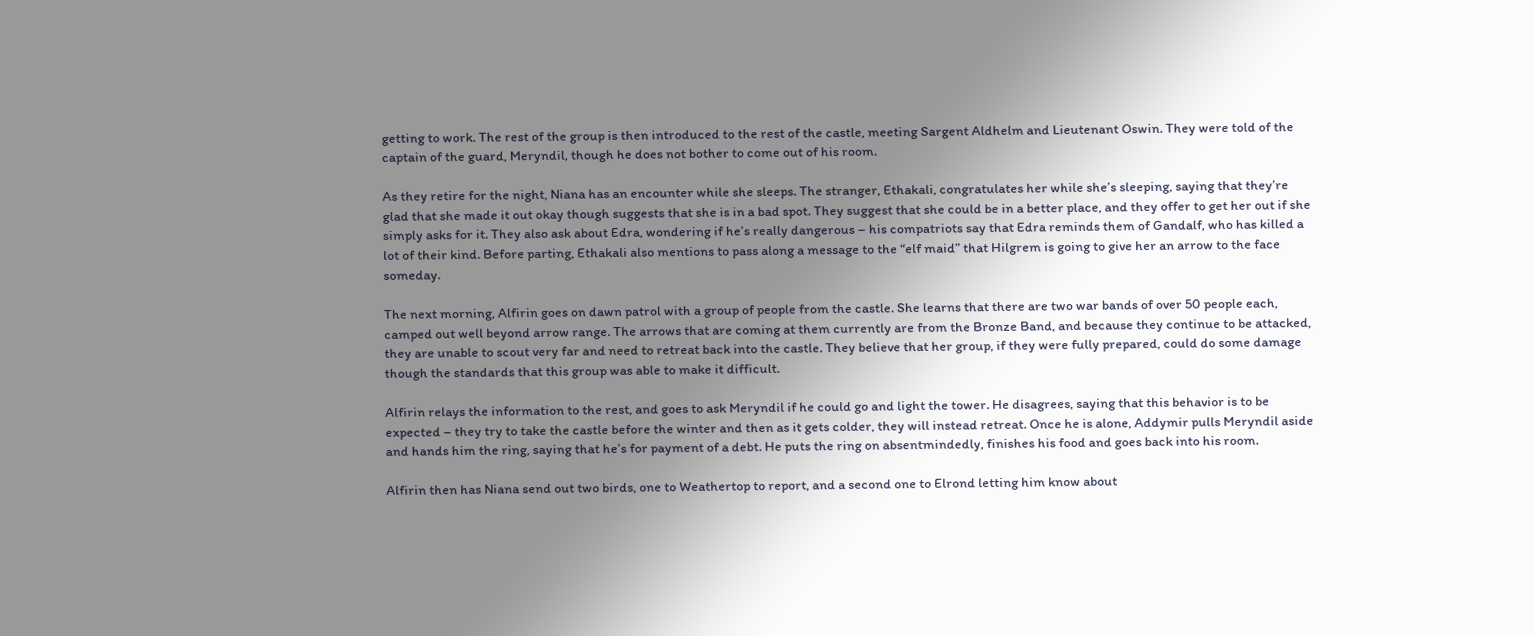getting to work. The rest of the group is then introduced to the rest of the castle, meeting Sargent Aldhelm and Lieutenant Oswin. They were told of the captain of the guard, Meryndil, though he does not bother to come out of his room.

As they retire for the night, Niana has an encounter while she sleeps. The stranger, Ethakali, congratulates her while she’s sleeping, saying that they’re glad that she made it out okay though suggests that she is in a bad spot. They suggest that she could be in a better place, and they offer to get her out if she simply asks for it. They also ask about Edra, wondering if he’s really dangerous – his compatriots say that Edra reminds them of Gandalf, who has killed a lot of their kind. Before parting, Ethakali also mentions to pass along a message to the “elf maid” that Hilgrem is going to give her an arrow to the face someday.

The next morning, Alfirin goes on dawn patrol with a group of people from the castle. She learns that there are two war bands of over 50 people each, camped out well beyond arrow range. The arrows that are coming at them currently are from the Bronze Band, and because they continue to be attacked, they are unable to scout very far and need to retreat back into the castle. They believe that her group, if they were fully prepared, could do some damage though the standards that this group was able to make it difficult.

Alfirin relays the information to the rest, and goes to ask Meryndil if he could go and light the tower. He disagrees, saying that this behavior is to be expected – they try to take the castle before the winter and then as it gets colder, they will instead retreat. Once he is alone, Addymir pulls Meryndil aside and hands him the ring, saying that he’s for payment of a debt. He puts the ring on absentmindedly, finishes his food and goes back into his room.

Alfirin then has Niana send out two birds, one to Weathertop to report, and a second one to Elrond letting him know about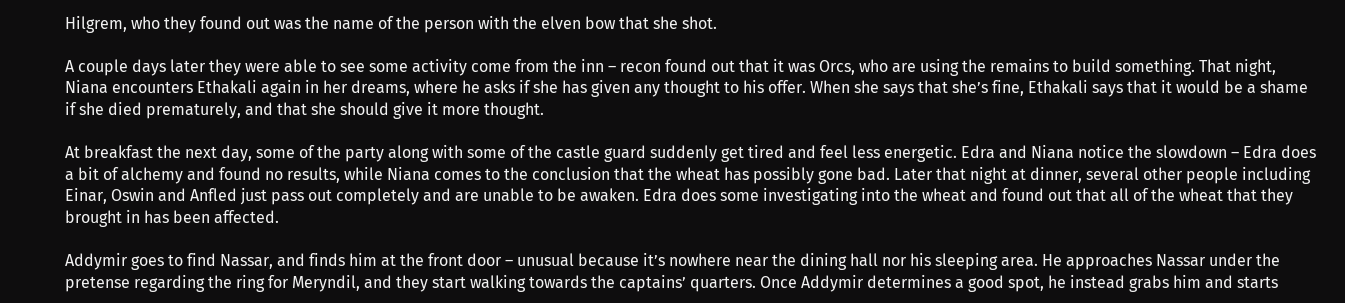Hilgrem, who they found out was the name of the person with the elven bow that she shot.

A couple days later they were able to see some activity come from the inn – recon found out that it was Orcs, who are using the remains to build something. That night, Niana encounters Ethakali again in her dreams, where he asks if she has given any thought to his offer. When she says that she’s fine, Ethakali says that it would be a shame if she died prematurely, and that she should give it more thought.

At breakfast the next day, some of the party along with some of the castle guard suddenly get tired and feel less energetic. Edra and Niana notice the slowdown – Edra does a bit of alchemy and found no results, while Niana comes to the conclusion that the wheat has possibly gone bad. Later that night at dinner, several other people including Einar, Oswin and Anfled just pass out completely and are unable to be awaken. Edra does some investigating into the wheat and found out that all of the wheat that they brought in has been affected.

Addymir goes to find Nassar, and finds him at the front door – unusual because it’s nowhere near the dining hall nor his sleeping area. He approaches Nassar under the pretense regarding the ring for Meryndil, and they start walking towards the captains’ quarters. Once Addymir determines a good spot, he instead grabs him and starts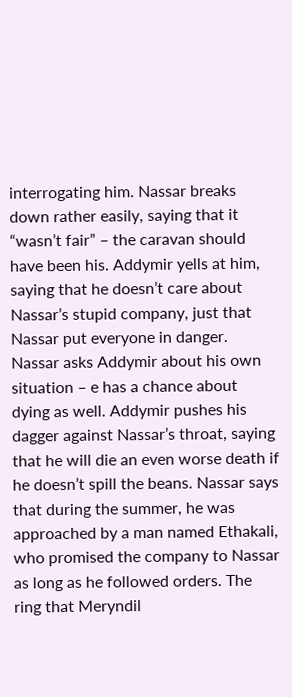interrogating him. Nassar breaks down rather easily, saying that it “wasn’t fair” – the caravan should have been his. Addymir yells at him, saying that he doesn’t care about Nassar’s stupid company, just that Nassar put everyone in danger. Nassar asks Addymir about his own situation – e has a chance about dying as well. Addymir pushes his dagger against Nassar’s throat, saying that he will die an even worse death if he doesn’t spill the beans. Nassar says that during the summer, he was approached by a man named Ethakali, who promised the company to Nassar as long as he followed orders. The ring that Meryndil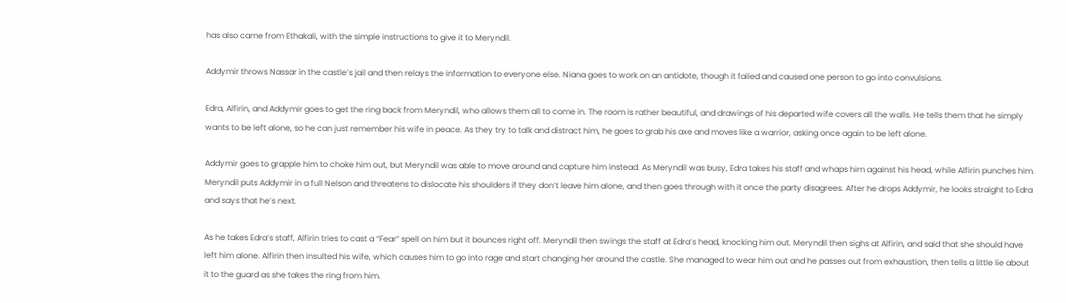has also came from Ethakali, with the simple instructions to give it to Meryndil.

Addymir throws Nassar in the castle’s jail and then relays the information to everyone else. Niana goes to work on an antidote, though it failed and caused one person to go into convulsions.

Edra, Alfirin, and Addymir goes to get the ring back from Meryndil, who allows them all to come in. The room is rather beautiful, and drawings of his departed wife covers all the walls. He tells them that he simply wants to be left alone, so he can just remember his wife in peace. As they try to talk and distract him, he goes to grab his axe and moves like a warrior, asking once again to be left alone.

Addymir goes to grapple him to choke him out, but Meryndil was able to move around and capture him instead. As Meryndil was busy, Edra takes his staff and whaps him against his head, while Alfirin punches him. Meryndil puts Addymir in a full Nelson and threatens to dislocate his shoulders if they don’t leave him alone, and then goes through with it once the party disagrees. After he drops Addymir, he looks straight to Edra and says that he’s next.

As he takes Edra’s staff, Alfirin tries to cast a “Fear” spell on him but it bounces right off. Meryndil then swings the staff at Edra’s head, knocking him out. Meryndil then sighs at Alfirin, and said that she should have left him alone. Alfirin then insulted his wife, which causes him to go into rage and start changing her around the castle. She managed to wear him out and he passes out from exhaustion, then tells a little lie about it to the guard as she takes the ring from him.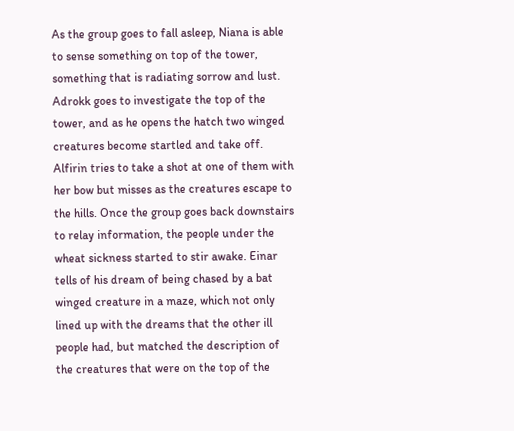As the group goes to fall asleep, Niana is able to sense something on top of the tower, something that is radiating sorrow and lust. Adrokk goes to investigate the top of the tower, and as he opens the hatch two winged creatures become startled and take off. Alfirin tries to take a shot at one of them with her bow but misses as the creatures escape to the hills. Once the group goes back downstairs to relay information, the people under the wheat sickness started to stir awake. Einar tells of his dream of being chased by a bat winged creature in a maze, which not only lined up with the dreams that the other ill people had, but matched the description of the creatures that were on the top of the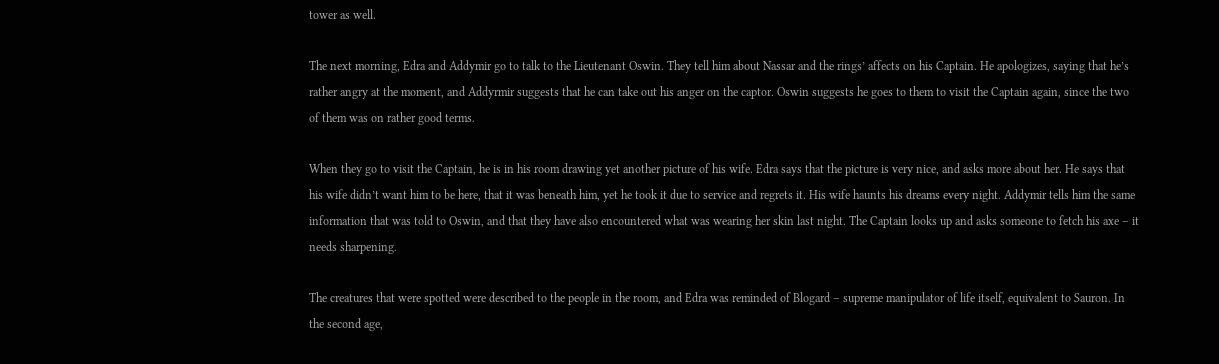tower as well.

The next morning, Edra and Addymir go to talk to the Lieutenant Oswin. They tell him about Nassar and the rings’ affects on his Captain. He apologizes, saying that he’s rather angry at the moment, and Addyrmir suggests that he can take out his anger on the captor. Oswin suggests he goes to them to visit the Captain again, since the two of them was on rather good terms.

When they go to visit the Captain, he is in his room drawing yet another picture of his wife. Edra says that the picture is very nice, and asks more about her. He says that his wife didn’t want him to be here, that it was beneath him, yet he took it due to service and regrets it. His wife haunts his dreams every night. Addymir tells him the same information that was told to Oswin, and that they have also encountered what was wearing her skin last night. The Captain looks up and asks someone to fetch his axe – it needs sharpening.

The creatures that were spotted were described to the people in the room, and Edra was reminded of Blogard – supreme manipulator of life itself, equivalent to Sauron. In the second age,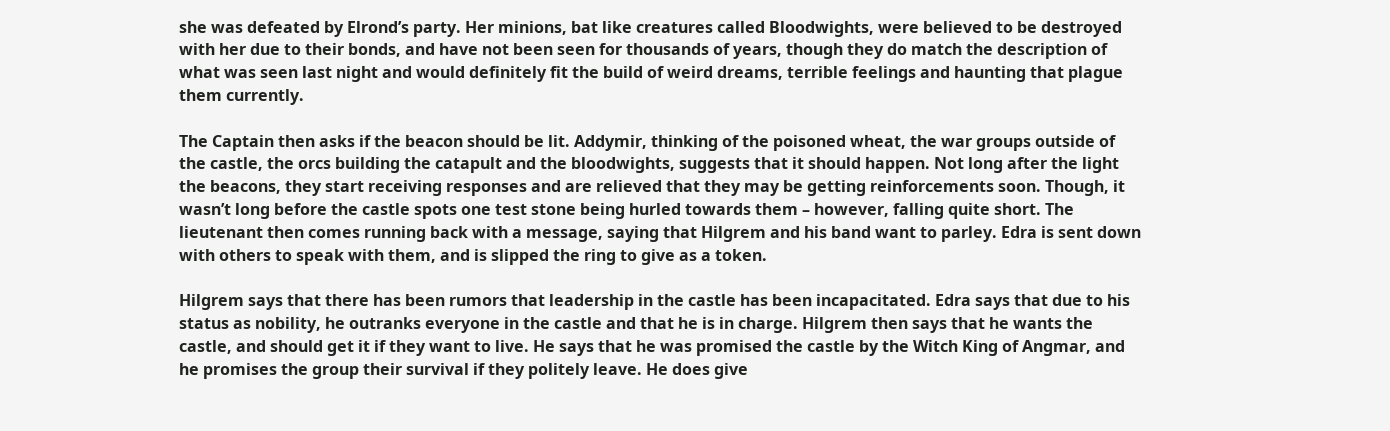she was defeated by Elrond’s party. Her minions, bat like creatures called Bloodwights, were believed to be destroyed with her due to their bonds, and have not been seen for thousands of years, though they do match the description of what was seen last night and would definitely fit the build of weird dreams, terrible feelings and haunting that plague them currently.

The Captain then asks if the beacon should be lit. Addymir, thinking of the poisoned wheat, the war groups outside of the castle, the orcs building the catapult and the bloodwights, suggests that it should happen. Not long after the light the beacons, they start receiving responses and are relieved that they may be getting reinforcements soon. Though, it wasn’t long before the castle spots one test stone being hurled towards them – however, falling quite short. The lieutenant then comes running back with a message, saying that Hilgrem and his band want to parley. Edra is sent down with others to speak with them, and is slipped the ring to give as a token.

Hilgrem says that there has been rumors that leadership in the castle has been incapacitated. Edra says that due to his status as nobility, he outranks everyone in the castle and that he is in charge. Hilgrem then says that he wants the castle, and should get it if they want to live. He says that he was promised the castle by the Witch King of Angmar, and he promises the group their survival if they politely leave. He does give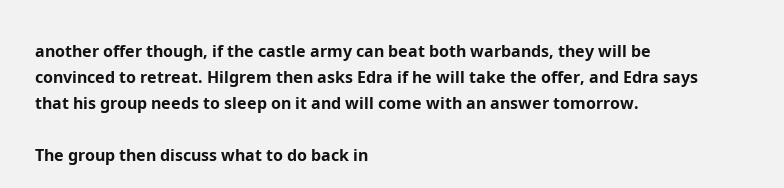another offer though, if the castle army can beat both warbands, they will be convinced to retreat. Hilgrem then asks Edra if he will take the offer, and Edra says that his group needs to sleep on it and will come with an answer tomorrow.

The group then discuss what to do back in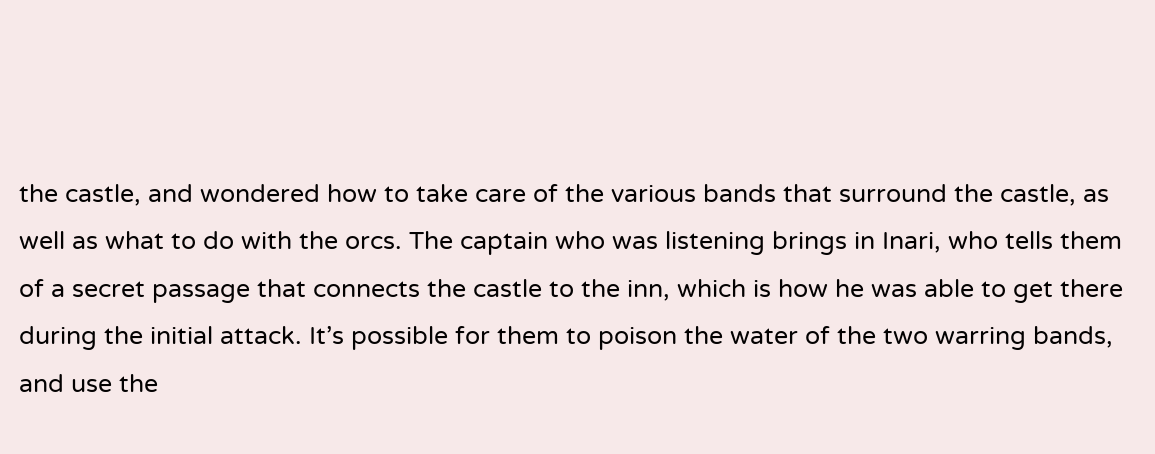the castle, and wondered how to take care of the various bands that surround the castle, as well as what to do with the orcs. The captain who was listening brings in Inari, who tells them of a secret passage that connects the castle to the inn, which is how he was able to get there during the initial attack. It’s possible for them to poison the water of the two warring bands, and use the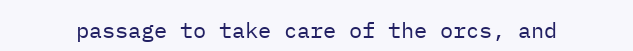passage to take care of the orcs, and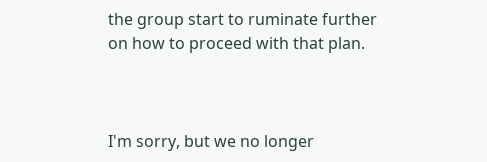the group start to ruminate further on how to proceed with that plan.



I'm sorry, but we no longer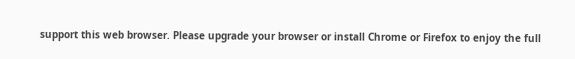support this web browser. Please upgrade your browser or install Chrome or Firefox to enjoy the full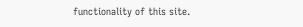functionality of this site.